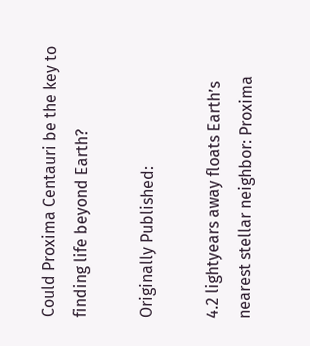Could Proxima Centauri be the key to finding life beyond Earth?

Originally Published:

4.2 lightyears away floats Earth’s nearest stellar neighbor: Proxima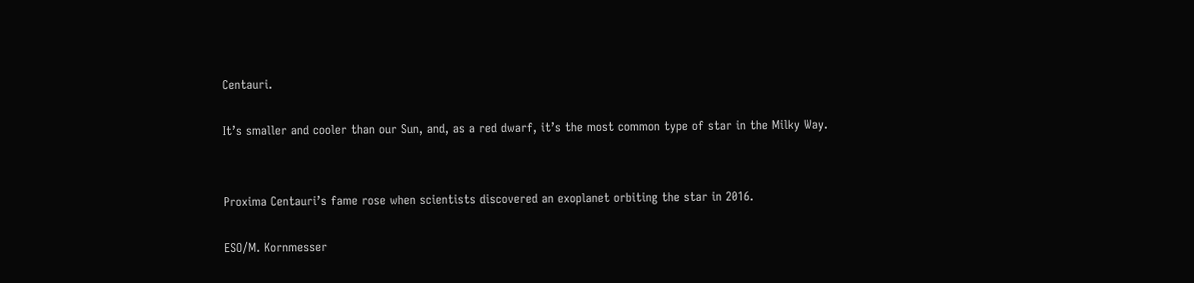Centauri.

It’s smaller and cooler than our Sun, and, as a red dwarf, it’s the most common type of star in the Milky Way.


Proxima Centauri’s fame rose when scientists discovered an exoplanet orbiting the star in 2016.

ESO/M. Kornmesser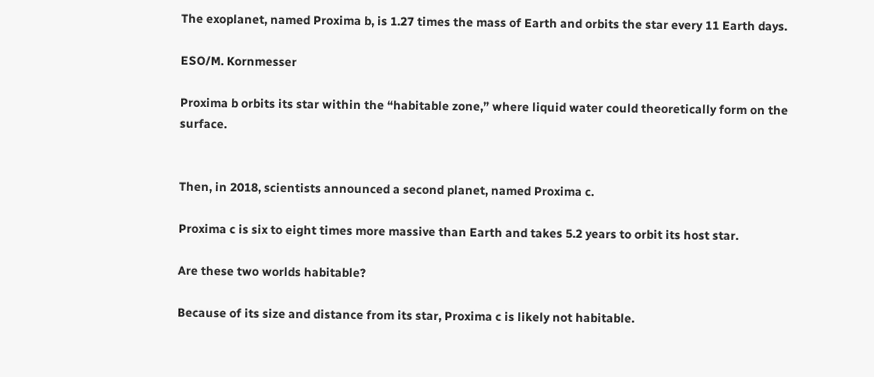The exoplanet, named Proxima b, is 1.27 times the mass of Earth and orbits the star every 11 Earth days.

ESO/M. Kornmesser

Proxima b orbits its star within the “habitable zone,” where liquid water could theoretically form on the surface.


Then, in 2018, scientists announced a second planet, named Proxima c.

Proxima c is six to eight times more massive than Earth and takes 5.2 years to orbit its host star.

Are these two worlds habitable?

Because of its size and distance from its star, Proxima c is likely not habitable.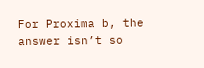For Proxima b, the answer isn’t so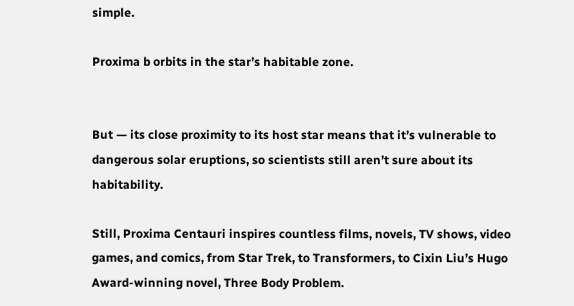simple.

Proxima b orbits in the star’s habitable zone.


But — its close proximity to its host star means that it’s vulnerable to dangerous solar eruptions, so scientists still aren’t sure about its habitability.

Still, Proxima Centauri inspires countless films, novels, TV shows, video games, and comics, from Star Trek, to Transformers, to Cixin Liu’s Hugo Award-winning novel, Three Body Problem.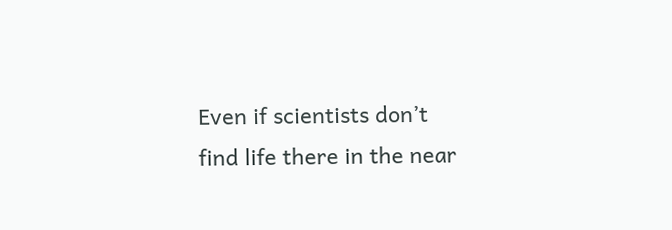Even if scientists don’t find life there in the near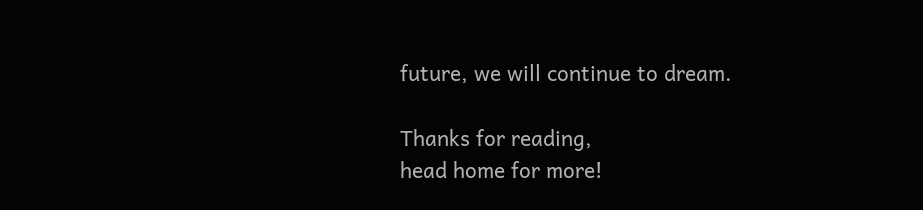future, we will continue to dream.

Thanks for reading,
head home for more!